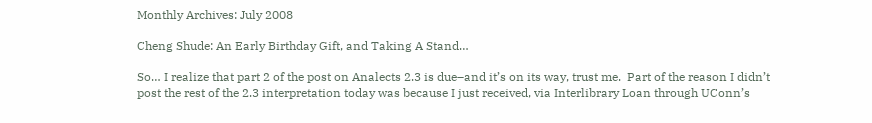Monthly Archives: July 2008

Cheng Shude: An Early Birthday Gift, and Taking A Stand…

So… I realize that part 2 of the post on Analects 2.3 is due–and it’s on its way, trust me.  Part of the reason I didn’t post the rest of the 2.3 interpretation today was because I just received, via Interlibrary Loan through UConn’s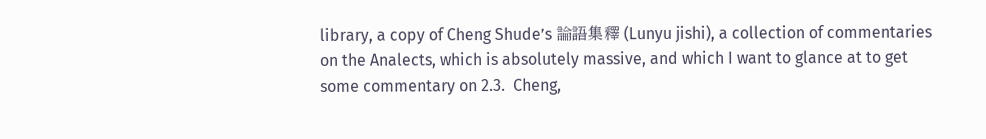library, a copy of Cheng Shude’s 論語集釋 (Lunyu jishi), a collection of commentaries on the Analects, which is absolutely massive, and which I want to glance at to get some commentary on 2.3.  Cheng,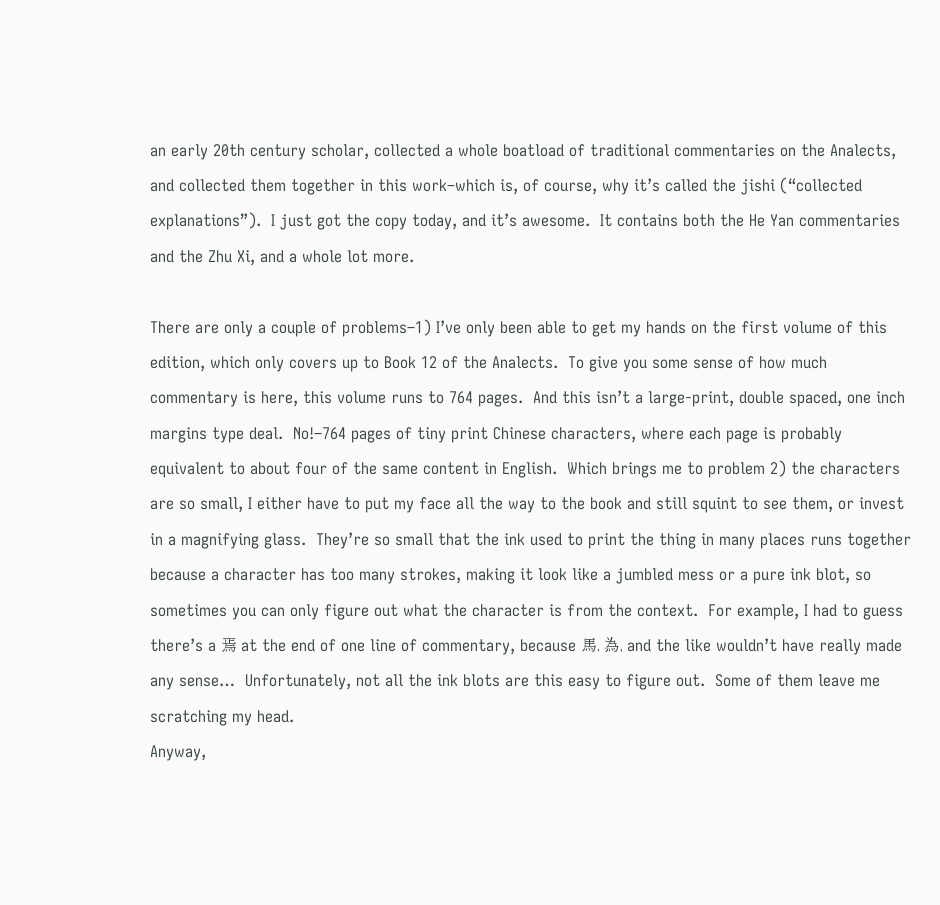an early 20th century scholar, collected a whole boatload of traditional commentaries on the Analects, and collected them together in this work–which is, of course, why it’s called the jishi (“collected explanations”).  I just got the copy today, and it’s awesome.  It contains both the He Yan commentaries and the Zhu Xi, and a whole lot more.

There are only a couple of problems–1) I’ve only been able to get my hands on the first volume of this edition, which only covers up to Book 12 of the Analects.  To give you some sense of how much commentary is here, this volume runs to 764 pages.  And this isn’t a large-print, double spaced, one inch margins type deal.  No!–764 pages of tiny print Chinese characters, where each page is probably equivalent to about four of the same content in English.  Which brings me to problem 2) the characters are so small, I either have to put my face all the way to the book and still squint to see them, or invest in a magnifying glass.  They’re so small that the ink used to print the thing in many places runs together because a character has too many strokes, making it look like a jumbled mess or a pure ink blot, so sometimes you can only figure out what the character is from the context.  For example, I had to guess there’s a 焉 at the end of one line of commentary, because 馬, 為, and the like wouldn’t have really made any sense…  Unfortunately, not all the ink blots are this easy to figure out.  Some of them leave me scratching my head.
Anyway,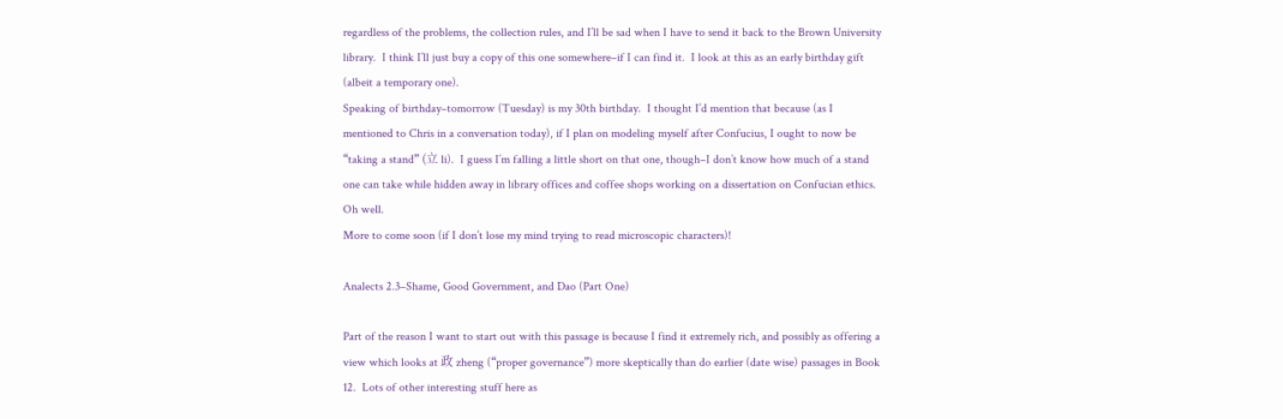regardless of the problems, the collection rules, and I’ll be sad when I have to send it back to the Brown University library.  I think I’ll just buy a copy of this one somewhere–if I can find it.  I look at this as an early birthday gift (albeit a temporary one).
Speaking of birthday–tomorrow (Tuesday) is my 30th birthday.  I thought I’d mention that because (as I mentioned to Chris in a conversation today), if I plan on modeling myself after Confucius, I ought to now be “taking a stand” (立 li).  I guess I’m falling a little short on that one, though–I don’t know how much of a stand one can take while hidden away in library offices and coffee shops working on a dissertation on Confucian ethics.  Oh well.
More to come soon (if I don’t lose my mind trying to read microscopic characters)!

Analects 2.3–Shame, Good Government, and Dao (Part One)

Part of the reason I want to start out with this passage is because I find it extremely rich, and possibly as offering a view which looks at 政 zheng (“proper governance”) more skeptically than do earlier (date wise) passages in Book 12.  Lots of other interesting stuff here as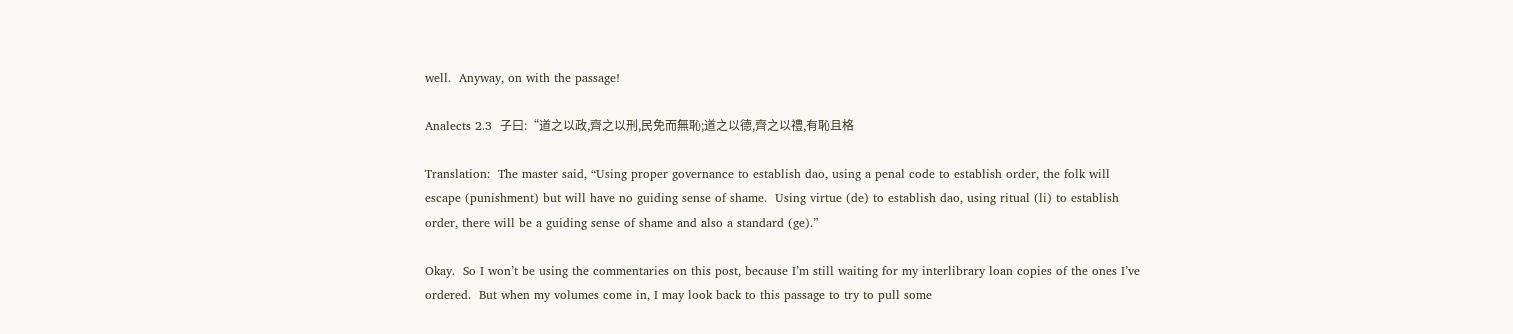well.  Anyway, on with the passage!

Analects 2.3  子曰:“道之以政,齊之以刑,民免而無恥;道之以德,齊之以禮,有恥且格

Translation:  The master said, “Using proper governance to establish dao, using a penal code to establish order, the folk will escape (punishment) but will have no guiding sense of shame.  Using virtue (de) to establish dao, using ritual (li) to establish order, there will be a guiding sense of shame and also a standard (ge).”

Okay.  So I won’t be using the commentaries on this post, because I’m still waiting for my interlibrary loan copies of the ones I’ve ordered.  But when my volumes come in, I may look back to this passage to try to pull some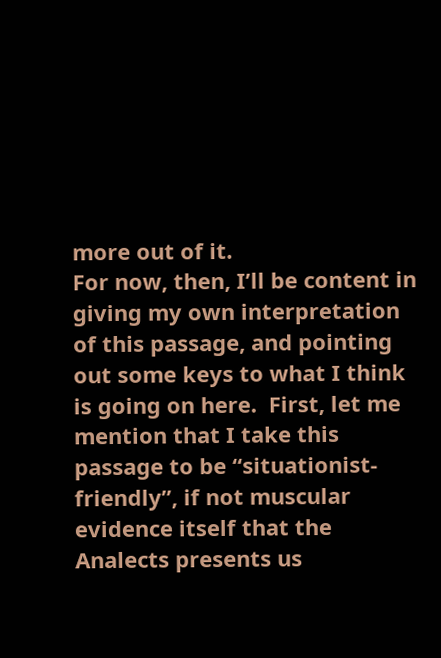more out of it.
For now, then, I’ll be content in giving my own interpretation of this passage, and pointing out some keys to what I think is going on here.  First, let me mention that I take this passage to be “situationist-friendly”, if not muscular evidence itself that the Analects presents us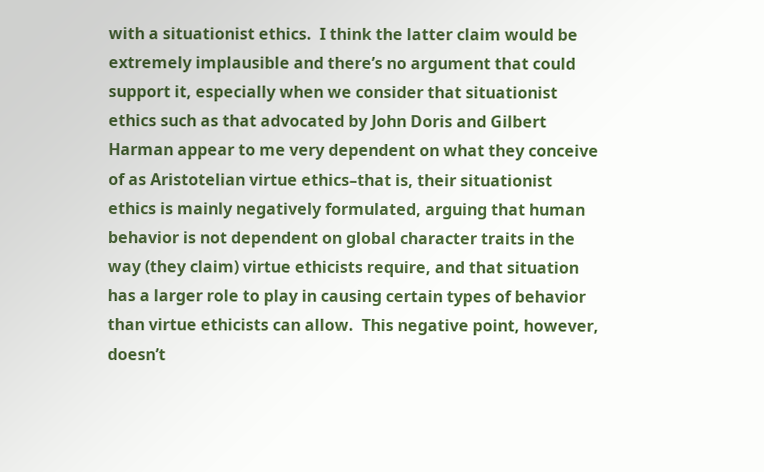with a situationist ethics.  I think the latter claim would be extremely implausible and there’s no argument that could support it, especially when we consider that situationist ethics such as that advocated by John Doris and Gilbert Harman appear to me very dependent on what they conceive of as Aristotelian virtue ethics–that is, their situationist ethics is mainly negatively formulated, arguing that human behavior is not dependent on global character traits in the way (they claim) virtue ethicists require, and that situation has a larger role to play in causing certain types of behavior than virtue ethicists can allow.  This negative point, however, doesn’t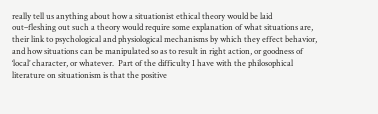really tell us anything about how a situationist ethical theory would be laid out–fleshing out such a theory would require some explanation of what situations are, their link to psychological and physiological mechanisms by which they effect behavior, and how situations can be manipulated so as to result in right action, or goodness of ‘local’ character, or whatever.  Part of the difficulty I have with the philosophical literature on situationism is that the positive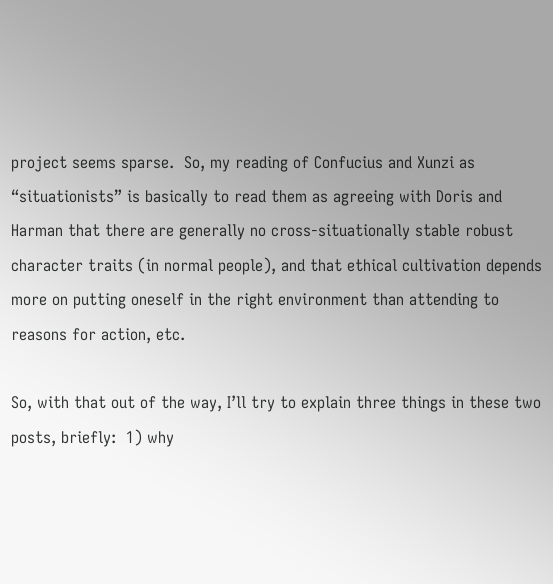project seems sparse.  So, my reading of Confucius and Xunzi as “situationists” is basically to read them as agreeing with Doris and Harman that there are generally no cross-situationally stable robust character traits (in normal people), and that ethical cultivation depends more on putting oneself in the right environment than attending to reasons for action, etc.

So, with that out of the way, I’ll try to explain three things in these two posts, briefly:  1) why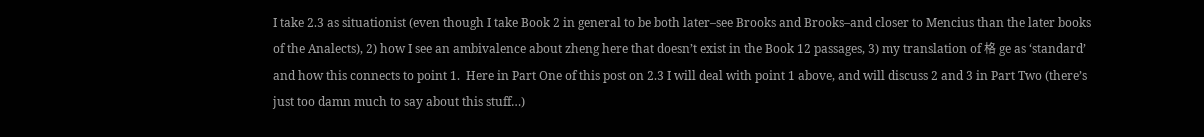I take 2.3 as situationist (even though I take Book 2 in general to be both later–see Brooks and Brooks–and closer to Mencius than the later books of the Analects), 2) how I see an ambivalence about zheng here that doesn’t exist in the Book 12 passages, 3) my translation of 格 ge as ‘standard’ and how this connects to point 1.  Here in Part One of this post on 2.3 I will deal with point 1 above, and will discuss 2 and 3 in Part Two (there’s just too damn much to say about this stuff…)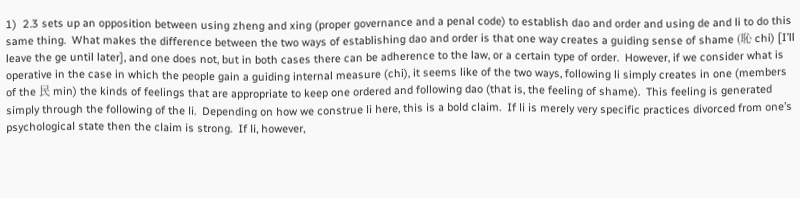1)  2.3 sets up an opposition between using zheng and xing (proper governance and a penal code) to establish dao and order and using de and li to do this same thing.  What makes the difference between the two ways of establishing dao and order is that one way creates a guiding sense of shame (恥 chi) [I’ll leave the ge until later], and one does not, but in both cases there can be adherence to the law, or a certain type of order.  However, if we consider what is operative in the case in which the people gain a guiding internal measure (chi), it seems like of the two ways, following li simply creates in one (members of the 民 min) the kinds of feelings that are appropriate to keep one ordered and following dao (that is, the feeling of shame).  This feeling is generated simply through the following of the li.  Depending on how we construe li here, this is a bold claim.  If li is merely very specific practices divorced from one’s psychological state then the claim is strong.  If li, however,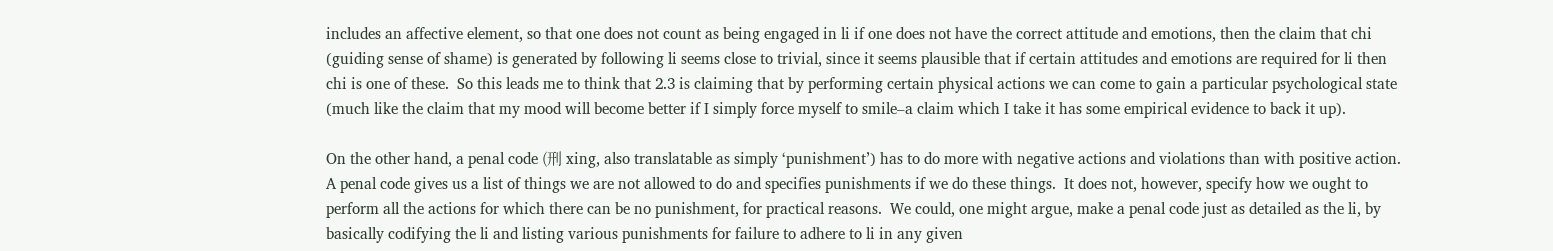includes an affective element, so that one does not count as being engaged in li if one does not have the correct attitude and emotions, then the claim that chi (guiding sense of shame) is generated by following li seems close to trivial, since it seems plausible that if certain attitudes and emotions are required for li then chi is one of these.  So this leads me to think that 2.3 is claiming that by performing certain physical actions we can come to gain a particular psychological state (much like the claim that my mood will become better if I simply force myself to smile–a claim which I take it has some empirical evidence to back it up).

On the other hand, a penal code (刑 xing, also translatable as simply ‘punishment’) has to do more with negative actions and violations than with positive action.  A penal code gives us a list of things we are not allowed to do and specifies punishments if we do these things.  It does not, however, specify how we ought to perform all the actions for which there can be no punishment, for practical reasons.  We could, one might argue, make a penal code just as detailed as the li, by basically codifying the li and listing various punishments for failure to adhere to li in any given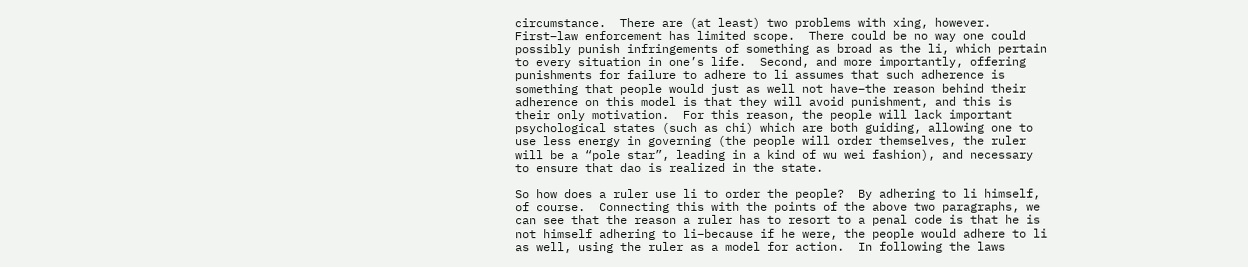circumstance.  There are (at least) two problems with xing, however.  First–law enforcement has limited scope.  There could be no way one could possibly punish infringements of something as broad as the li, which pertain to every situation in one’s life.  Second, and more importantly, offering punishments for failure to adhere to li assumes that such adherence is something that people would just as well not have–the reason behind their adherence on this model is that they will avoid punishment, and this is their only motivation.  For this reason, the people will lack important psychological states (such as chi) which are both guiding, allowing one to use less energy in governing (the people will order themselves, the ruler will be a “pole star”, leading in a kind of wu wei fashion), and necessary to ensure that dao is realized in the state.

So how does a ruler use li to order the people?  By adhering to li himself, of course.  Connecting this with the points of the above two paragraphs, we can see that the reason a ruler has to resort to a penal code is that he is not himself adhering to li–because if he were, the people would adhere to li as well, using the ruler as a model for action.  In following the laws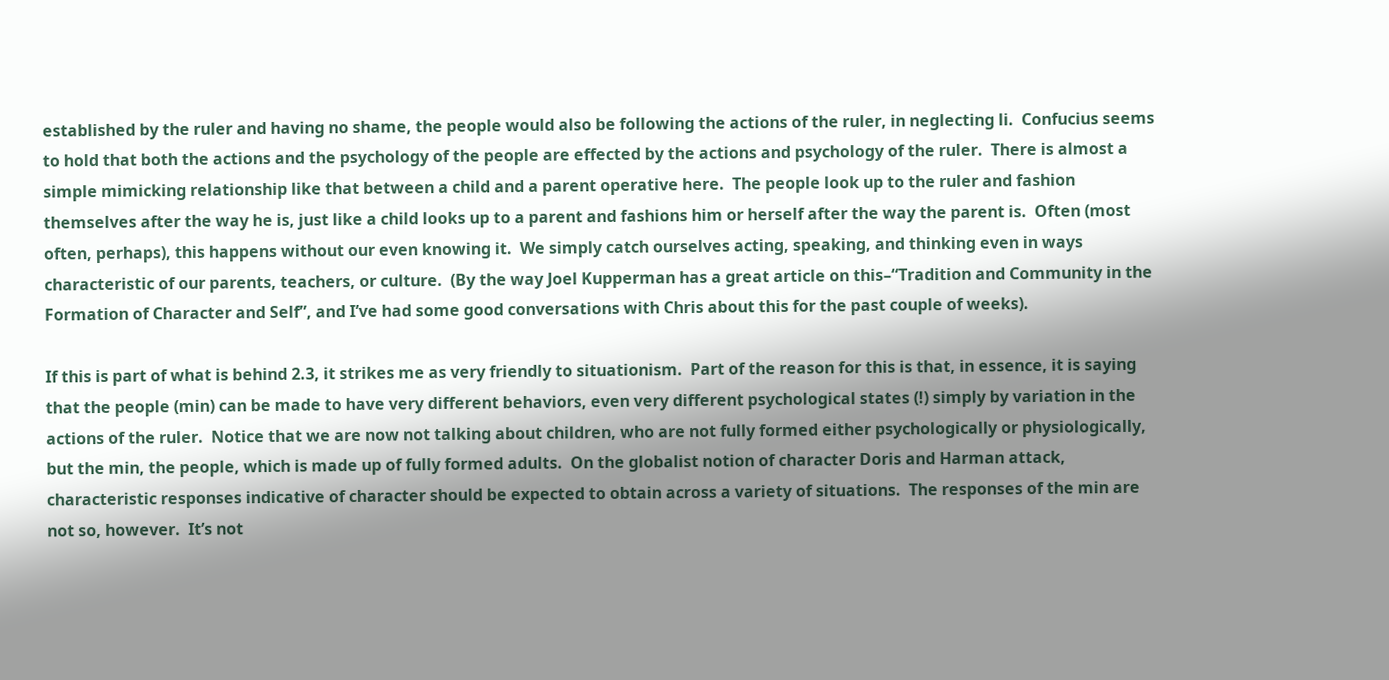established by the ruler and having no shame, the people would also be following the actions of the ruler, in neglecting li.  Confucius seems to hold that both the actions and the psychology of the people are effected by the actions and psychology of the ruler.  There is almost a simple mimicking relationship like that between a child and a parent operative here.  The people look up to the ruler and fashion themselves after the way he is, just like a child looks up to a parent and fashions him or herself after the way the parent is.  Often (most often, perhaps), this happens without our even knowing it.  We simply catch ourselves acting, speaking, and thinking even in ways characteristic of our parents, teachers, or culture.  (By the way Joel Kupperman has a great article on this–“Tradition and Community in the Formation of Character and Self”, and I’ve had some good conversations with Chris about this for the past couple of weeks).

If this is part of what is behind 2.3, it strikes me as very friendly to situationism.  Part of the reason for this is that, in essence, it is saying that the people (min) can be made to have very different behaviors, even very different psychological states (!) simply by variation in the actions of the ruler.  Notice that we are now not talking about children, who are not fully formed either psychologically or physiologically, but the min, the people, which is made up of fully formed adults.  On the globalist notion of character Doris and Harman attack, characteristic responses indicative of character should be expected to obtain across a variety of situations.  The responses of the min are not so, however.  It’s not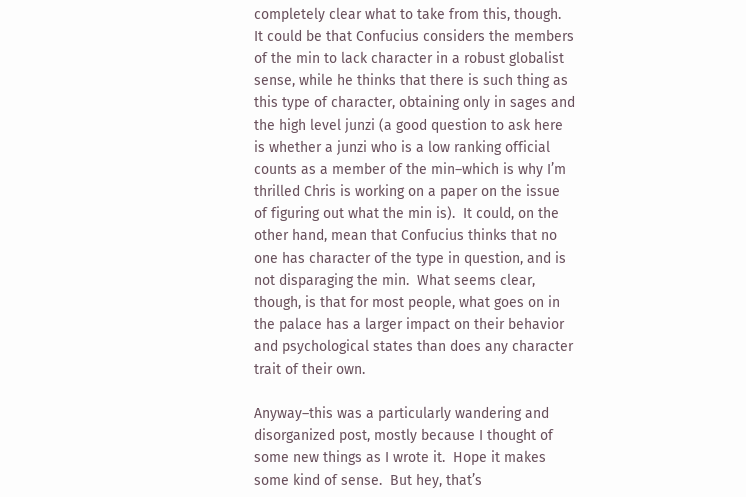completely clear what to take from this, though.  It could be that Confucius considers the members of the min to lack character in a robust globalist sense, while he thinks that there is such thing as this type of character, obtaining only in sages and the high level junzi (a good question to ask here is whether a junzi who is a low ranking official counts as a member of the min–which is why I’m thrilled Chris is working on a paper on the issue of figuring out what the min is).  It could, on the other hand, mean that Confucius thinks that no one has character of the type in question, and is not disparaging the min.  What seems clear, though, is that for most people, what goes on in the palace has a larger impact on their behavior and psychological states than does any character trait of their own.

Anyway–this was a particularly wandering and disorganized post, mostly because I thought of some new things as I wrote it.  Hope it makes some kind of sense.  But hey, that’s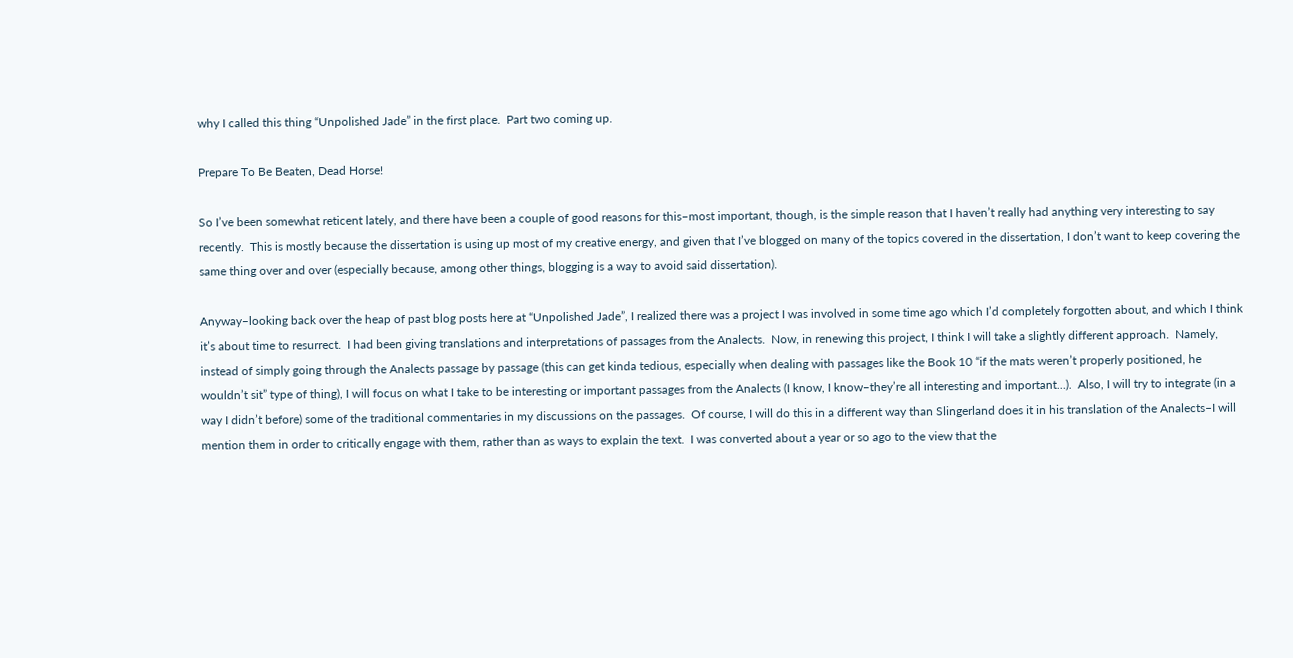why I called this thing “Unpolished Jade” in the first place.  Part two coming up.

Prepare To Be Beaten, Dead Horse!

So I’ve been somewhat reticent lately, and there have been a couple of good reasons for this–most important, though, is the simple reason that I haven’t really had anything very interesting to say recently.  This is mostly because the dissertation is using up most of my creative energy, and given that I’ve blogged on many of the topics covered in the dissertation, I don’t want to keep covering the same thing over and over (especially because, among other things, blogging is a way to avoid said dissertation).

Anyway–looking back over the heap of past blog posts here at “Unpolished Jade”, I realized there was a project I was involved in some time ago which I’d completely forgotten about, and which I think it’s about time to resurrect.  I had been giving translations and interpretations of passages from the Analects.  Now, in renewing this project, I think I will take a slightly different approach.  Namely, instead of simply going through the Analects passage by passage (this can get kinda tedious, especially when dealing with passages like the Book 10 “if the mats weren’t properly positioned, he wouldn’t sit” type of thing), I will focus on what I take to be interesting or important passages from the Analects (I know, I know–they’re all interesting and important…).  Also, I will try to integrate (in a way I didn’t before) some of the traditional commentaries in my discussions on the passages.  Of course, I will do this in a different way than Slingerland does it in his translation of the Analects–I will mention them in order to critically engage with them, rather than as ways to explain the text.  I was converted about a year or so ago to the view that the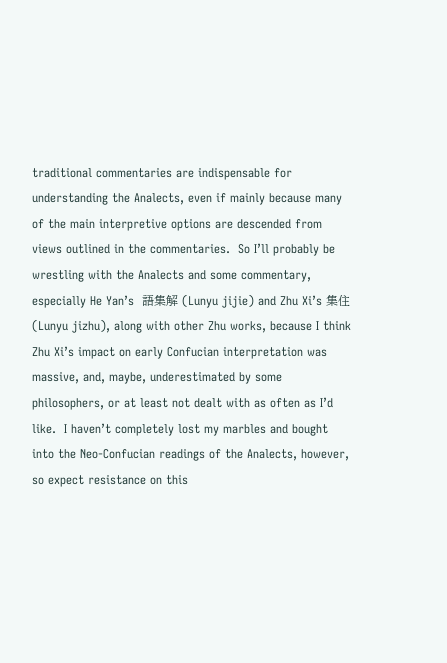traditional commentaries are indispensable for understanding the Analects, even if mainly because many of the main interpretive options are descended from views outlined in the commentaries.  So I’ll probably be wrestling with the Analects and some commentary, especially He Yan’s  語集解 (Lunyu jijie) and Zhu Xi’s 集住 (Lunyu jizhu), along with other Zhu works, because I think Zhu Xi’s impact on early Confucian interpretation was massive, and, maybe, underestimated by some philosophers, or at least not dealt with as often as I’d like.  I haven’t completely lost my marbles and bought into the Neo-Confucian readings of the Analects, however, so expect resistance on this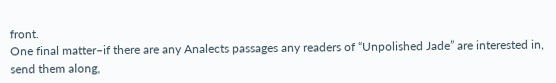front.
One final matter–if there are any Analects passages any readers of “Unpolished Jade” are interested in, send them along,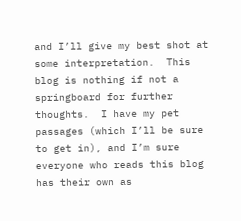and I’ll give my best shot at some interpretation.  This blog is nothing if not a springboard for further thoughts.  I have my pet passages (which I’ll be sure to get in), and I’m sure everyone who reads this blog has their own as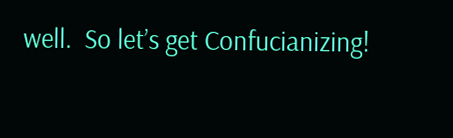well.  So let’s get Confucianizing!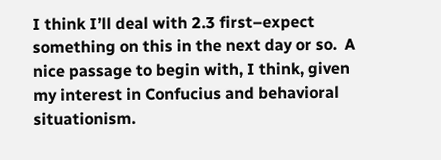I think I’ll deal with 2.3 first–expect something on this in the next day or so.  A nice passage to begin with, I think, given my interest in Confucius and behavioral situationism.